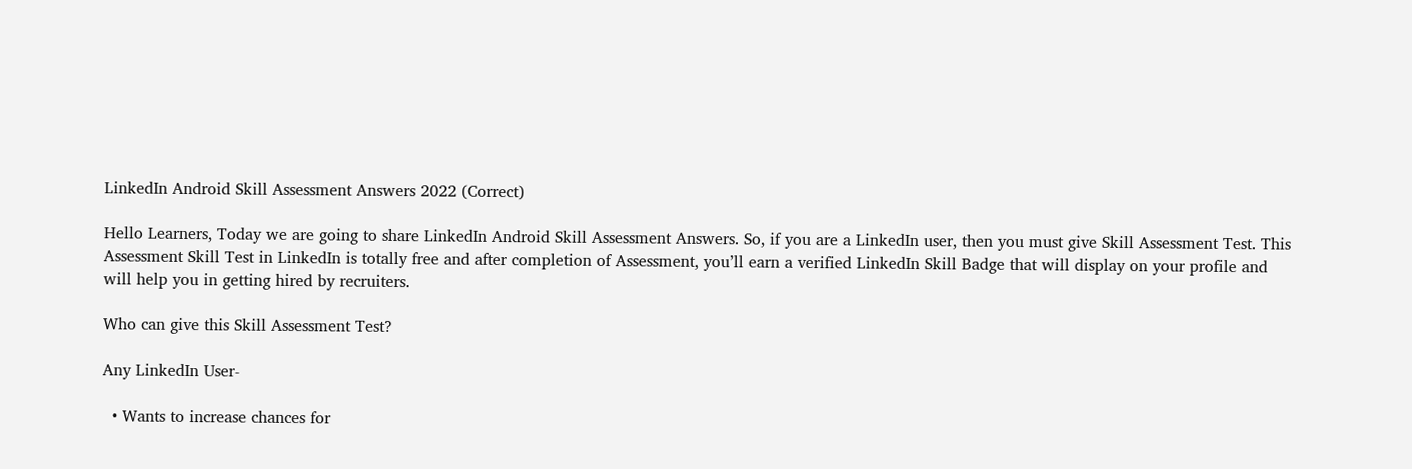LinkedIn Android Skill Assessment Answers 2022 (Correct)

Hello Learners, Today we are going to share LinkedIn Android Skill Assessment Answers. So, if you are a LinkedIn user, then you must give Skill Assessment Test. This Assessment Skill Test in LinkedIn is totally free and after completion of Assessment, you’ll earn a verified LinkedIn Skill Badge that will display on your profile and will help you in getting hired by recruiters.

Who can give this Skill Assessment Test?

Any LinkedIn User-

  • Wants to increase chances for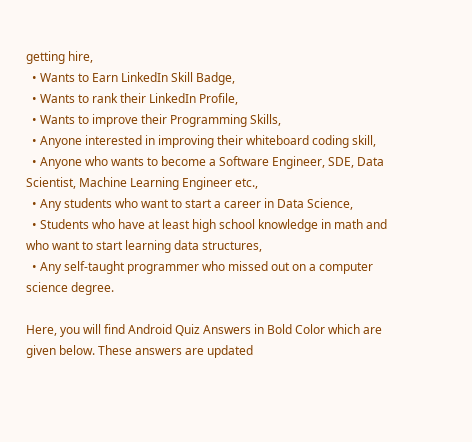getting hire,
  • Wants to Earn LinkedIn Skill Badge,
  • Wants to rank their LinkedIn Profile,
  • Wants to improve their Programming Skills,
  • Anyone interested in improving their whiteboard coding skill,
  • Anyone who wants to become a Software Engineer, SDE, Data Scientist, Machine Learning Engineer etc.,
  • Any students who want to start a career in Data Science,
  • Students who have at least high school knowledge in math and who want to start learning data structures,
  • Any self-taught programmer who missed out on a computer science degree.

Here, you will find Android Quiz Answers in Bold Color which are given below. These answers are updated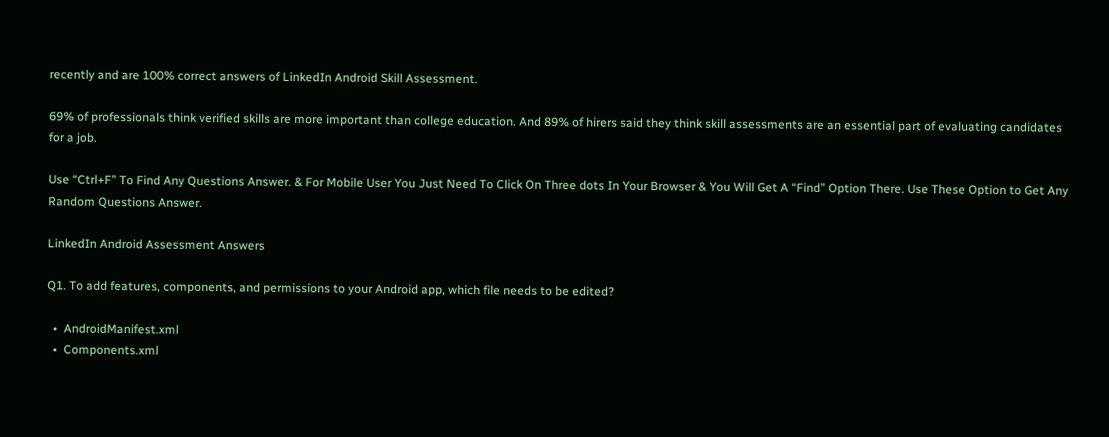recently and are 100% correct answers of LinkedIn Android Skill Assessment.

69% of professionals think verified skills are more important than college education. And 89% of hirers said they think skill assessments are an essential part of evaluating candidates for a job.

Use “Ctrl+F” To Find Any Questions Answer. & For Mobile User You Just Need To Click On Three dots In Your Browser & You Will Get A “Find” Option There. Use These Option to Get Any Random Questions Answer.

LinkedIn Android Assessment Answers

Q1. To add features, components, and permissions to your Android app, which file needs to be edited?

  •  AndroidManifest.xml
  •  Components.xml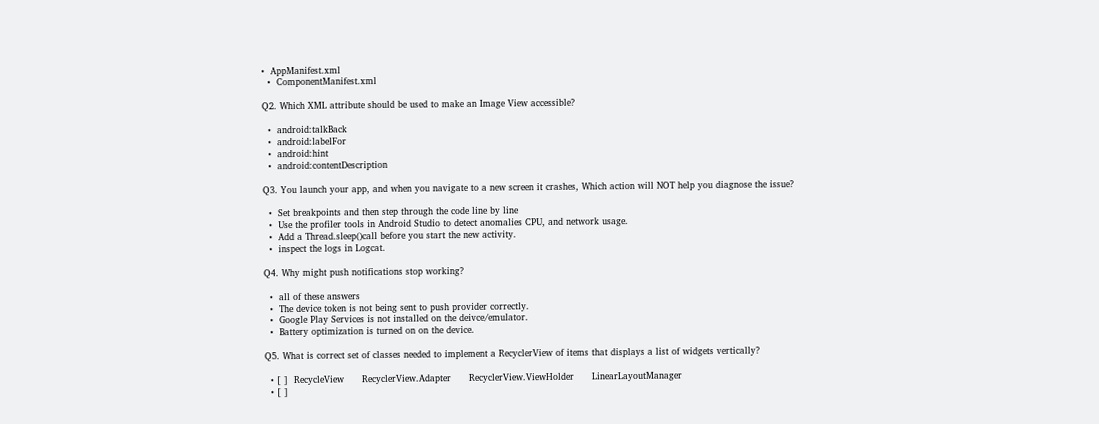•  AppManifest.xml
  •  ComponentManifest.xml

Q2. Which XML attribute should be used to make an Image View accessible?

  •  android:talkBack
  •  android:labelFor
  •  android:hint
  •  android:contentDescription

Q3. You launch your app, and when you navigate to a new screen it crashes, Which action will NOT help you diagnose the issue?

  •  Set breakpoints and then step through the code line by line
  •  Use the profiler tools in Android Studio to detect anomalies CPU, and network usage.
  •  Add a Thread.sleep()call before you start the new activity.
  •  inspect the logs in Logcat.

Q4. Why might push notifications stop working?

  •  all of these answers
  •  The device token is not being sent to push provider correctly.
  •  Google Play Services is not installed on the deivce/emulator.
  •  Battery optimization is turned on on the device.

Q5. What is correct set of classes needed to implement a RecyclerView of items that displays a list of widgets vertically?

  • [ ]  RecycleView      RecyclerView.Adapter      RecyclerView.ViewHolder      LinearLayoutManager
  • [ ]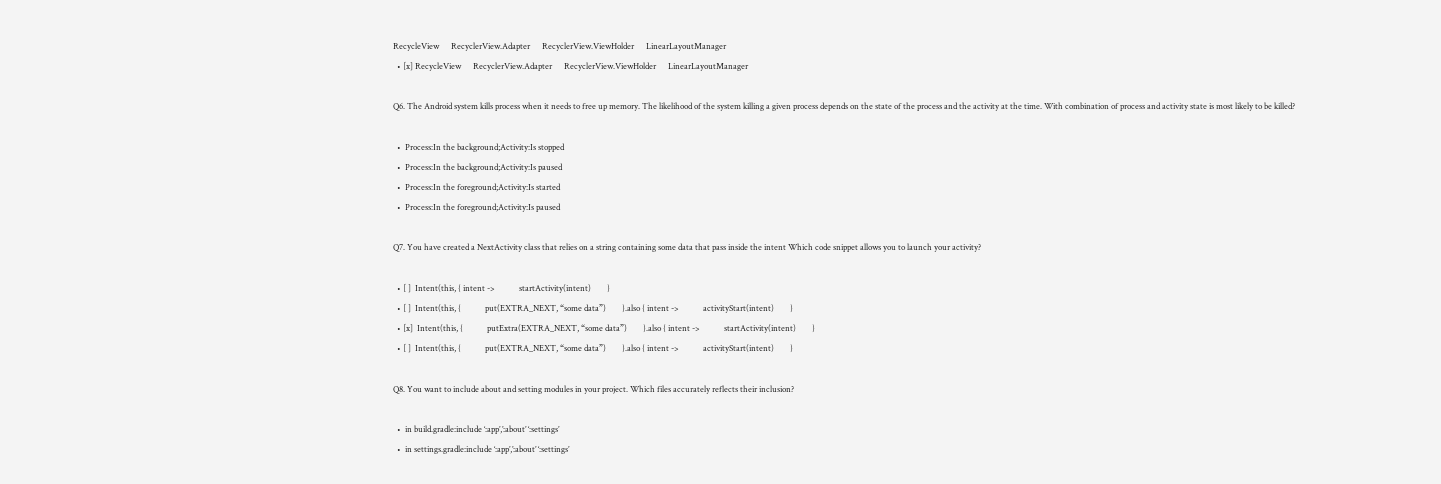RecycleView      RecyclerView.Adapter      RecyclerView.ViewHolder      LinearLayoutManager
  • [x] RecycleView      RecyclerView.Adapter      RecyclerView.ViewHolder      LinearLayoutManager

Q6. The Android system kills process when it needs to free up memory. The likelihood of the system killing a given process depends on the state of the process and the activity at the time. With combination of process and activity state is most likely to be killed?

  •  Process:In the background;Activity:Is stopped
  •  Process:In the background;Activity:Is paused
  •  Process:In the foreground;Activity:Is started
  •  Process:In the foreground;Activity:Is paused

Q7. You have created a NextActivity class that relies on a string containing some data that pass inside the intent Which code snippet allows you to launch your activity?

  • [ ]  Intent(this, { intent ->            startActivity(intent)        }
  • [ ]  Intent(this, {            put(EXTRA_NEXT, “some data”)        }.also { intent ->            activityStart(intent)        }
  • [x]  Intent(this, {            putExtra(EXTRA_NEXT, “some data”)        }.also { intent ->            startActivity(intent)        }
  • [ ]  Intent(this, {            put(EXTRA_NEXT, “some data”)        }.also { intent ->            activityStart(intent)        }

Q8. You want to include about and setting modules in your project. Which files accurately reflects their inclusion?

  •  in build.gradle:include ‘:app’,’:about’ ‘:settings’
  •  in settings.gradle:include ‘:app’,’:about’ ‘:settings’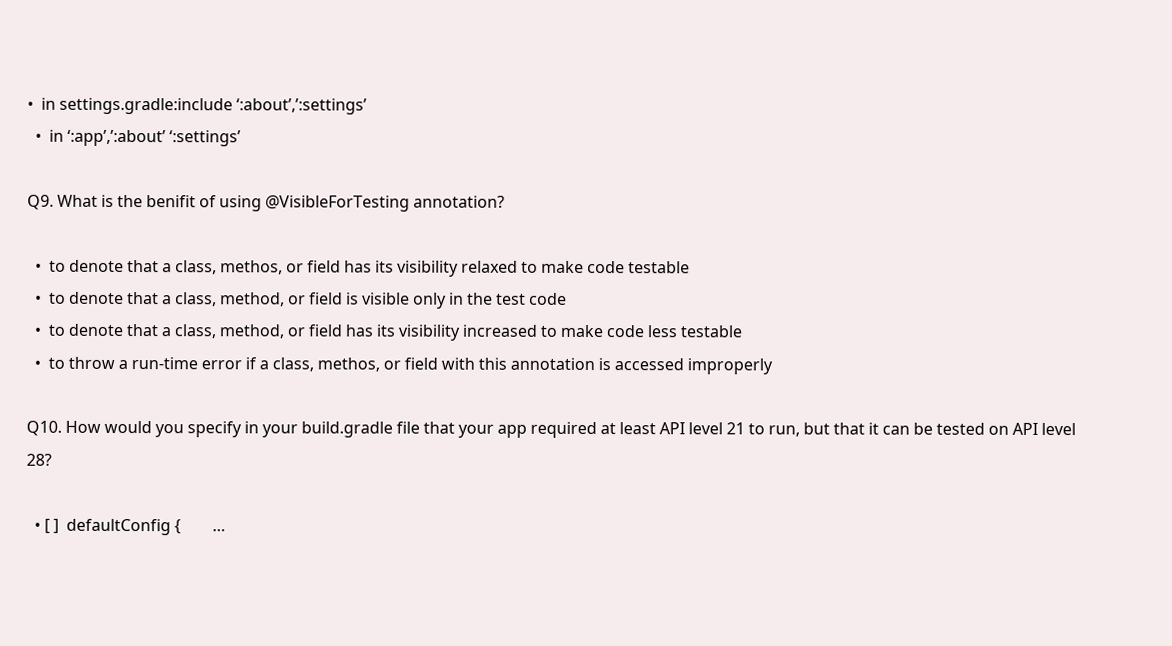•  in settings.gradle:include ‘:about’,’:settings’
  •  in ‘:app’,’:about’ ‘:settings’

Q9. What is the benifit of using @VisibleForTesting annotation?

  •  to denote that a class, methos, or field has its visibility relaxed to make code testable
  •  to denote that a class, method, or field is visible only in the test code
  •  to denote that a class, method, or field has its visibility increased to make code less testable
  •  to throw a run-time error if a class, methos, or field with this annotation is accessed improperly

Q10. How would you specify in your build.gradle file that your app required at least API level 21 to run, but that it can be tested on API level 28?

  • [ ]  defaultConfig {        …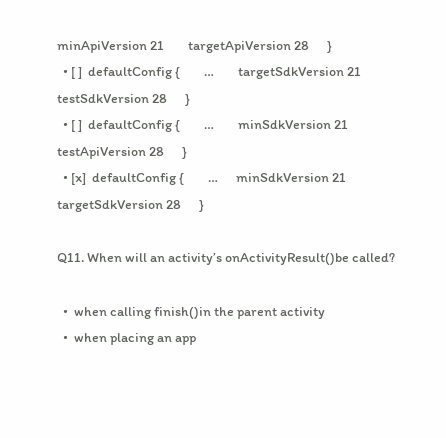minApiVersion 21        targetApiVersion 28      }
  • [ ]  defaultConfig {        …        targetSdkVersion 21        testSdkVersion 28      }
  • [ ]  defaultConfig {        …        minSdkVersion 21        testApiVersion 28      }
  • [x]  defaultConfig {        …      minSdkVersion 21        targetSdkVersion 28      }

Q11. When will an activity’s onActivityResult()be called?

  •  when calling finish()in the parent activity
  •  when placing an app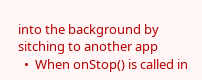into the background by sitching to another app
  •  When onStop() is called in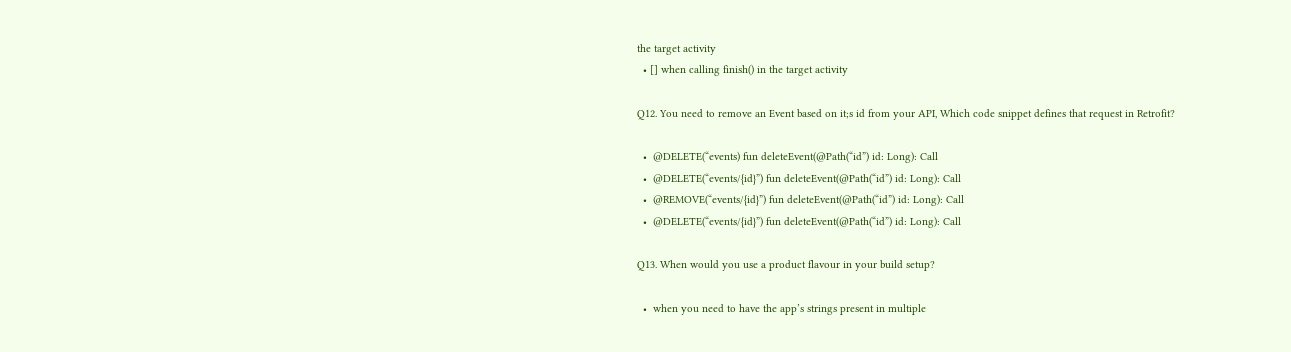the target activity
  • [] when calling finish() in the target activity

Q12. You need to remove an Event based on it;s id from your API, Which code snippet defines that request in Retrofit?

  •  @DELETE(“events) fun deleteEvent(@Path(“id”) id: Long): Call
  •  @DELETE(“events/{id}”) fun deleteEvent(@Path(“id”) id: Long): Call
  •  @REMOVE(“events/{id}”) fun deleteEvent(@Path(“id”) id: Long): Call
  •  @DELETE(“events/{id}”) fun deleteEvent(@Path(“id”) id: Long): Call

Q13. When would you use a product flavour in your build setup?

  •  when you need to have the app’s strings present in multiple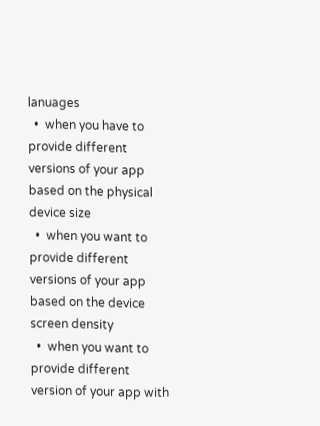lanuages
  •  when you have to provide different versions of your app based on the physical device size
  •  when you want to provide different versions of your app based on the device screen density
  •  when you want to provide different version of your app with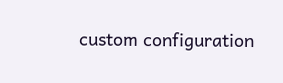custom configuration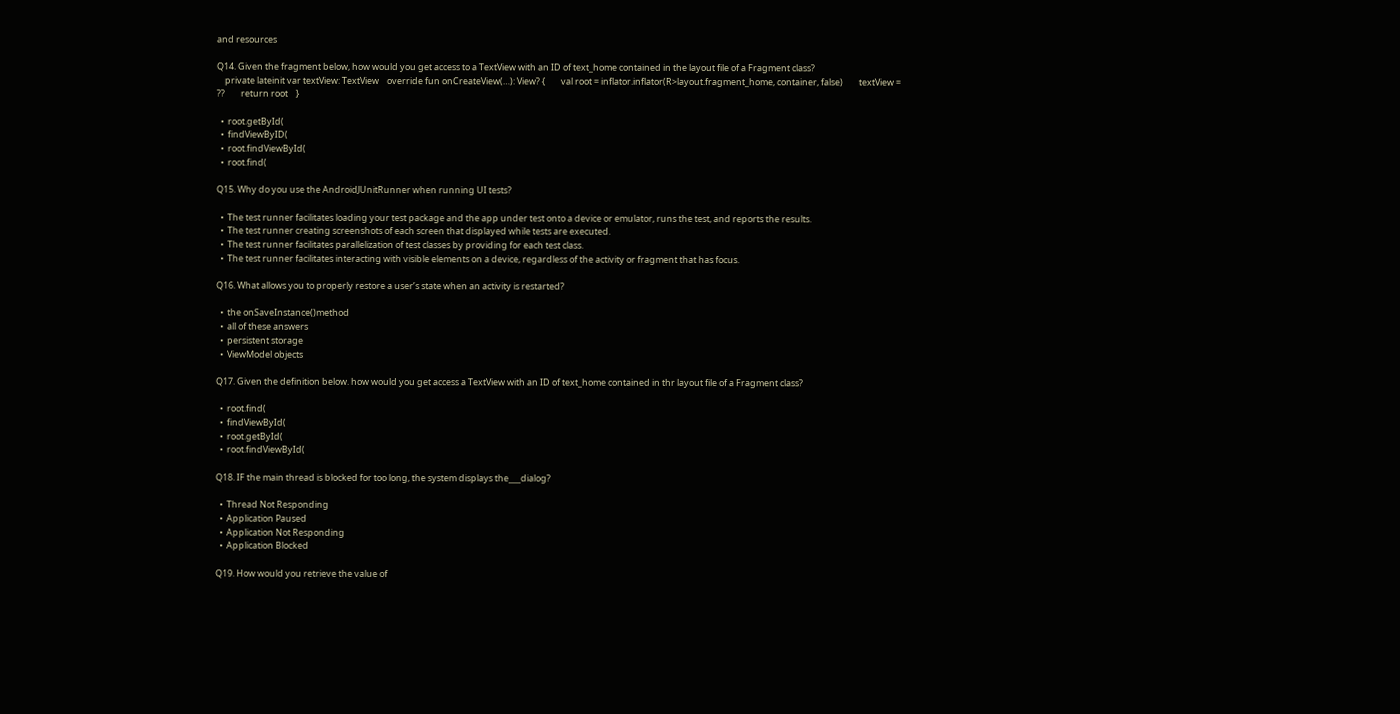and resources

Q14. Given the fragment below, how would you get access to a TextView with an ID of text_home contained in the layout file of a Fragment class?
    private lateinit var textView: TextView    override fun onCreateView(…): View? {        val root = inflator.inflator(R>layout.fragment_home, container, false)        textView = ??        return root    }

  •  root.getById(
  •  findViewByID(
  •  root.findViewById(
  •  root.find(

Q15. Why do you use the AndroidJUnitRunner when running UI tests?

  •  The test runner facilitates loading your test package and the app under test onto a device or emulator, runs the test, and reports the results.
  •  The test runner creating screenshots of each screen that displayed while tests are executed.
  •  The test runner facilitates parallelization of test classes by providing for each test class.
  •  The test runner facilitates interacting with visible elements on a device, regardless of the activity or fragment that has focus.

Q16. What allows you to properly restore a user’s state when an activity is restarted?

  •  the onSaveInstance()method
  •  all of these answers
  •  persistent storage
  •  ViewModel objects

Q17. Given the definition below. how would you get access a TextView with an ID of text_home contained in thr layout file of a Fragment class?

  •  root.find(
  •  findViewById(
  •  root.getById(
  •  root.findViewById(

Q18. IF the main thread is blocked for too long, the system displays the___dialog?

  •  Thread Not Responding
  •  Application Paused
  •  Application Not Responding
  •  Application Blocked

Q19. How would you retrieve the value of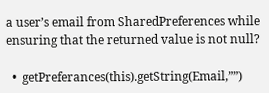a user’s email from SharedPreferences while ensuring that the returned value is not null?

  •  getPreferances(this).getString(Email,””)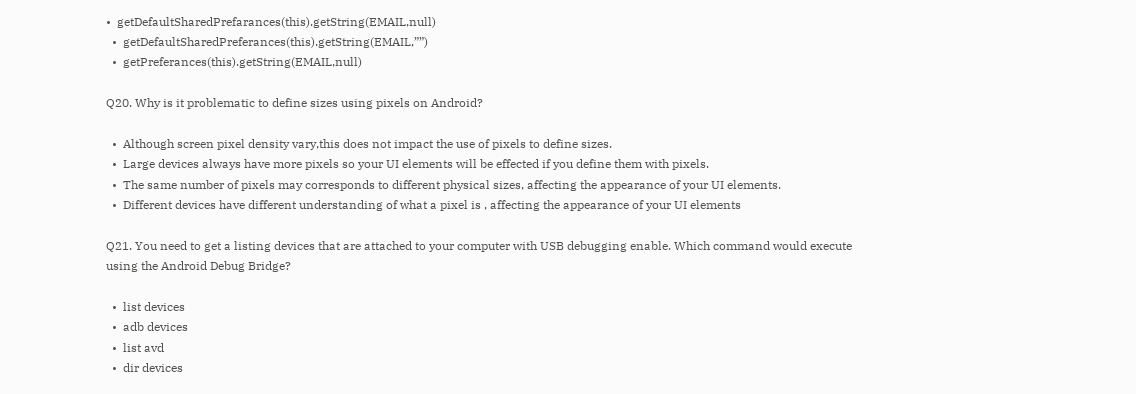•  getDefaultSharedPrefarances(this).getString(EMAIL,null)
  •  getDefaultSharedPreferances(this).getString(EMAIL,””)
  •  getPreferances(this).getString(EMAIL,null)

Q20. Why is it problematic to define sizes using pixels on Android?

  •  Although screen pixel density vary,this does not impact the use of pixels to define sizes.
  •  Large devices always have more pixels so your UI elements will be effected if you define them with pixels.
  •  The same number of pixels may corresponds to different physical sizes, affecting the appearance of your UI elements.
  •  Different devices have different understanding of what a pixel is , affecting the appearance of your UI elements

Q21. You need to get a listing devices that are attached to your computer with USB debugging enable. Which command would execute using the Android Debug Bridge?

  •  list devices
  •  adb devices
  •  list avd
  •  dir devices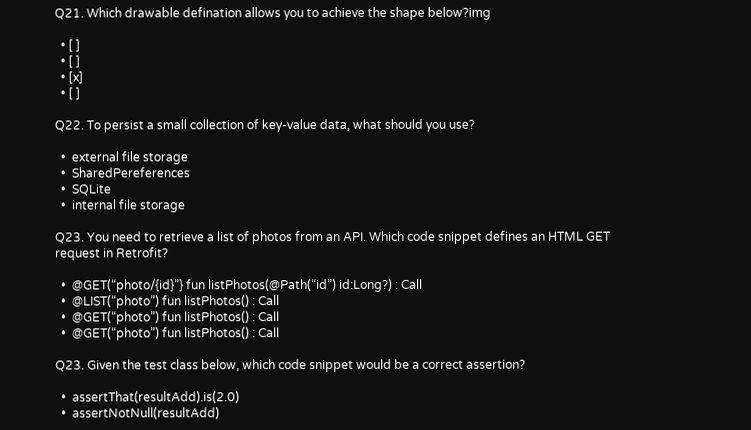Q21. Which drawable defination allows you to achieve the shape below?img

  • [ ]
  • [ ]
  • [x]
  • [ ]

Q22. To persist a small collection of key-value data, what should you use?

  •  external file storage
  •  SharedPereferences
  •  SQLite
  •  internal file storage

Q23. You need to retrieve a list of photos from an API. Which code snippet defines an HTML GET request in Retrofit?

  •  @GET(“photo/{id}”} fun listPhotos(@Path(“id”) id:Long?) : Call
  •  @LIST(“photo”) fun listPhotos() : Call
  •  @GET(“photo”) fun listPhotos() : Call
  •  @GET(“photo”) fun listPhotos() : Call

Q23. Given the test class below, which code snippet would be a correct assertion?

  •  assertThat(resultAdd).is(2.0)
  •  assertNotNull(resultAdd)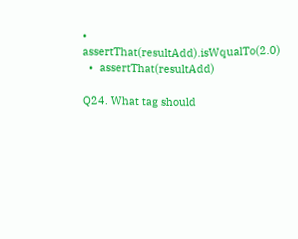•  assertThat(resultAdd).isWqualTo(2.0)
  •  assertThat(resultAdd)

Q24. What tag should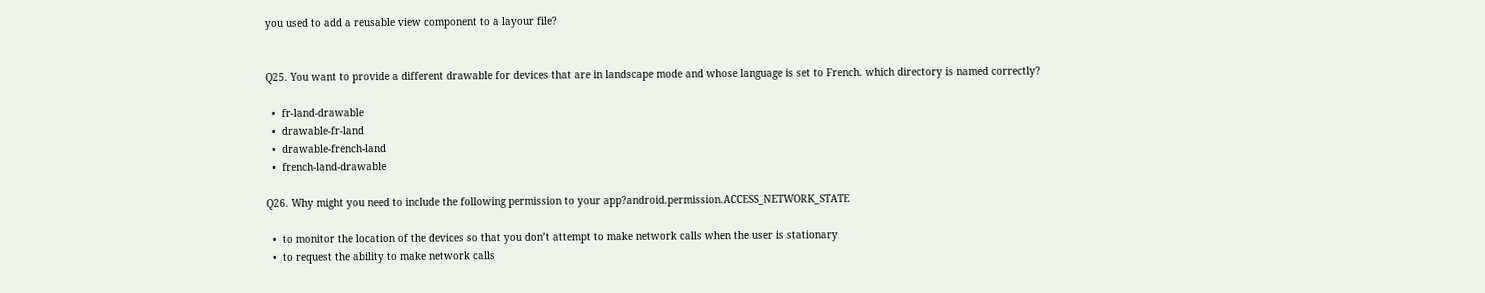you used to add a reusable view component to a layour file?


Q25. You want to provide a different drawable for devices that are in landscape mode and whose language is set to French. which directory is named correctly?

  •  fr-land-drawable
  •  drawable-fr-land
  •  drawable-french-land
  •  french-land-drawable

Q26. Why might you need to include the following permission to your app?android.permission.ACCESS_NETWORK_STATE

  •  to monitor the location of the devices so that you don’t attempt to make network calls when the user is stationary
  •  to request the ability to make network calls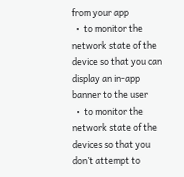from your app
  •  to monitor the network state of the device so that you can display an in-app banner to the user
  •  to monitor the network state of the devices so that you don’t attempt to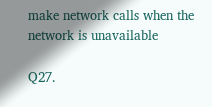make network calls when the network is unavailable

Q27.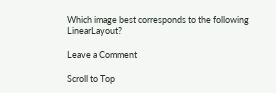Which image best corresponds to the following LinearLayout?

Leave a Comment

Scroll to Top